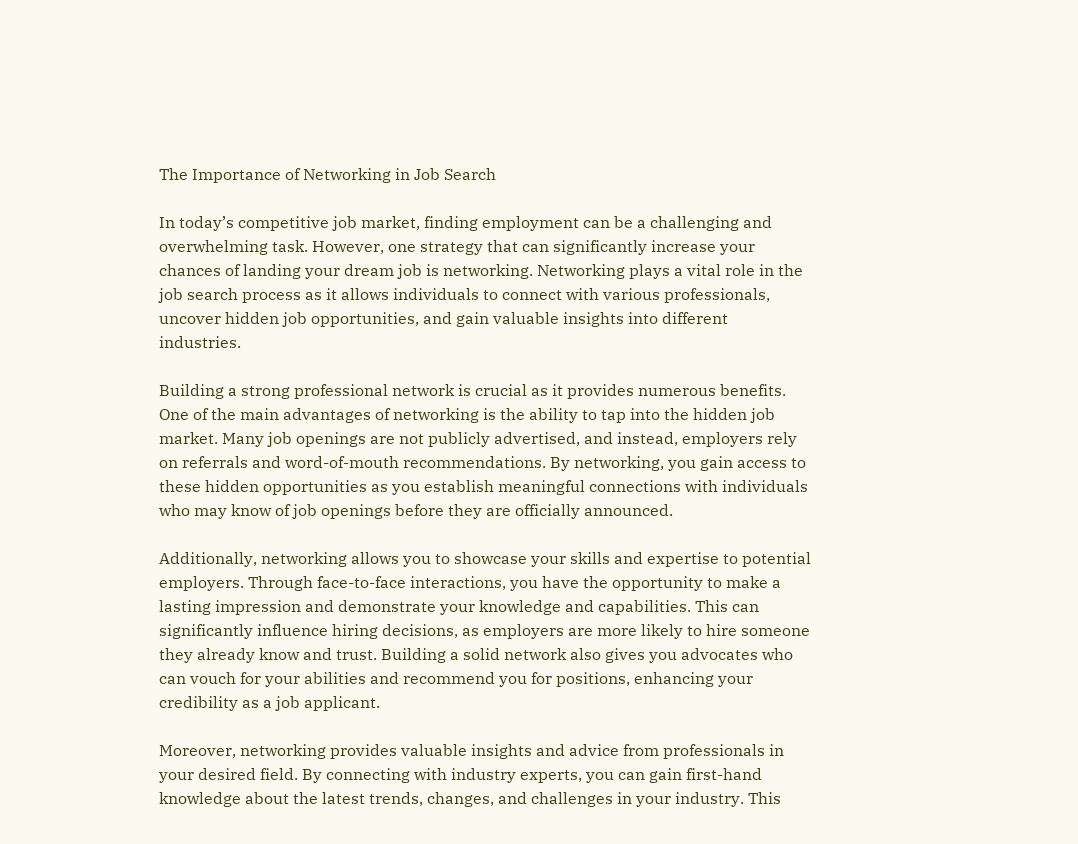The Importance of Networking in Job Search

In today’s competitive job market, finding employment can be a challenging and overwhelming task. However, one strategy that can significantly increase your chances of landing your dream job is networking. Networking plays a vital role in the job search process as it allows individuals to connect with various professionals, uncover hidden job opportunities, and gain valuable insights into different industries.

Building a strong professional network is crucial as it provides numerous benefits. One of the main advantages of networking is the ability to tap into the hidden job market. Many job openings are not publicly advertised, and instead, employers rely on referrals and word-of-mouth recommendations. By networking, you gain access to these hidden opportunities as you establish meaningful connections with individuals who may know of job openings before they are officially announced.

Additionally, networking allows you to showcase your skills and expertise to potential employers. Through face-to-face interactions, you have the opportunity to make a lasting impression and demonstrate your knowledge and capabilities. This can significantly influence hiring decisions, as employers are more likely to hire someone they already know and trust. Building a solid network also gives you advocates who can vouch for your abilities and recommend you for positions, enhancing your credibility as a job applicant.

Moreover, networking provides valuable insights and advice from professionals in your desired field. By connecting with industry experts, you can gain first-hand knowledge about the latest trends, changes, and challenges in your industry. This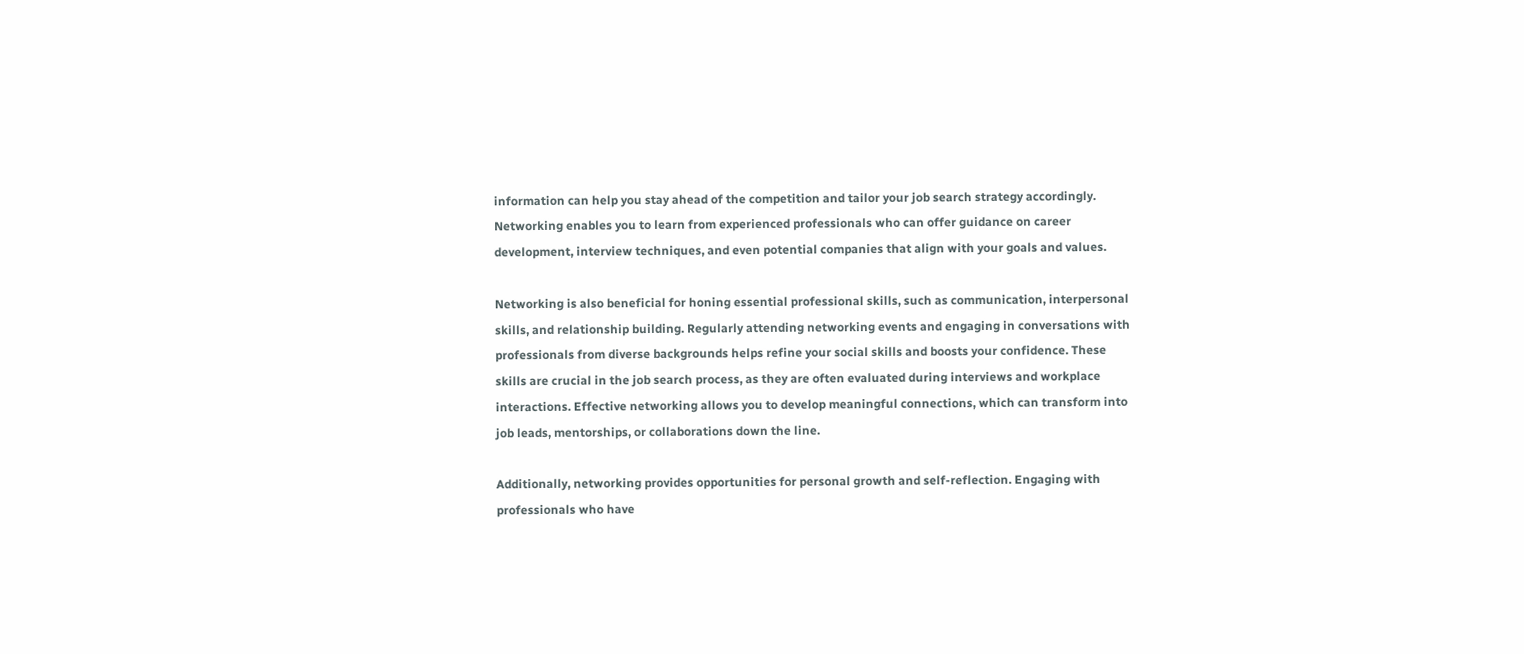information can help you stay ahead of the competition and tailor your job search strategy accordingly. Networking enables you to learn from experienced professionals who can offer guidance on career development, interview techniques, and even potential companies that align with your goals and values.

Networking is also beneficial for honing essential professional skills, such as communication, interpersonal skills, and relationship building. Regularly attending networking events and engaging in conversations with professionals from diverse backgrounds helps refine your social skills and boosts your confidence. These skills are crucial in the job search process, as they are often evaluated during interviews and workplace interactions. Effective networking allows you to develop meaningful connections, which can transform into job leads, mentorships, or collaborations down the line.

Additionally, networking provides opportunities for personal growth and self-reflection. Engaging with professionals who have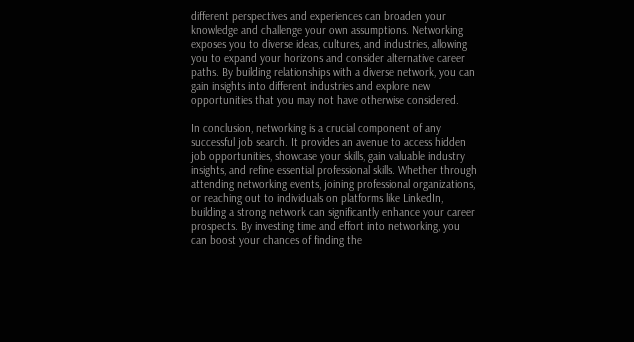different perspectives and experiences can broaden your knowledge and challenge your own assumptions. Networking exposes you to diverse ideas, cultures, and industries, allowing you to expand your horizons and consider alternative career paths. By building relationships with a diverse network, you can gain insights into different industries and explore new opportunities that you may not have otherwise considered.

In conclusion, networking is a crucial component of any successful job search. It provides an avenue to access hidden job opportunities, showcase your skills, gain valuable industry insights, and refine essential professional skills. Whether through attending networking events, joining professional organizations, or reaching out to individuals on platforms like LinkedIn, building a strong network can significantly enhance your career prospects. By investing time and effort into networking, you can boost your chances of finding the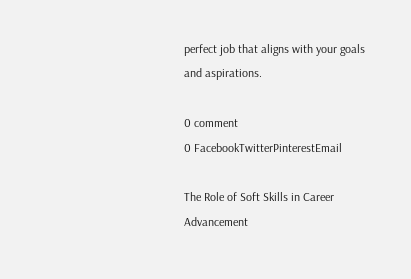perfect job that aligns with your goals and aspirations.

0 comment
0 FacebookTwitterPinterestEmail

The Role of Soft Skills in Career Advancement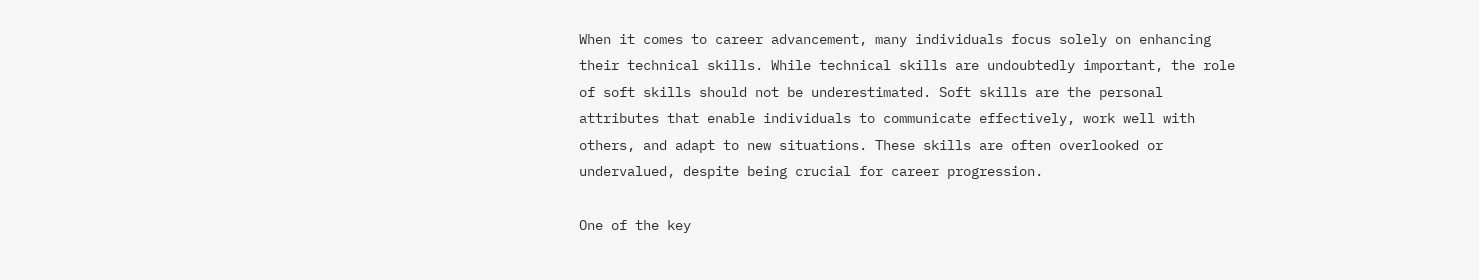When it comes to career advancement, many individuals focus solely on enhancing their technical skills. While technical skills are undoubtedly important, the role of soft skills should not be underestimated. Soft skills are the personal attributes that enable individuals to communicate effectively, work well with others, and adapt to new situations. These skills are often overlooked or undervalued, despite being crucial for career progression.

One of the key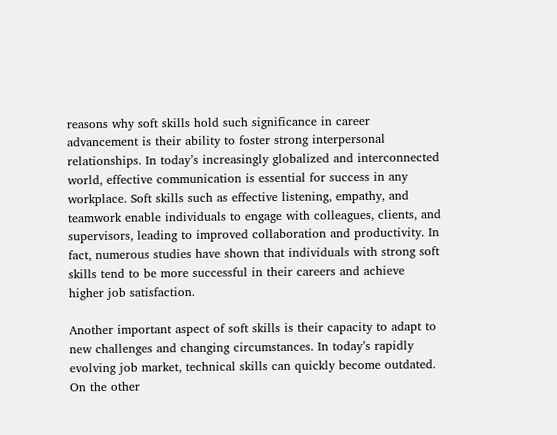reasons why soft skills hold such significance in career advancement is their ability to foster strong interpersonal relationships. In today’s increasingly globalized and interconnected world, effective communication is essential for success in any workplace. Soft skills such as effective listening, empathy, and teamwork enable individuals to engage with colleagues, clients, and supervisors, leading to improved collaboration and productivity. In fact, numerous studies have shown that individuals with strong soft skills tend to be more successful in their careers and achieve higher job satisfaction.

Another important aspect of soft skills is their capacity to adapt to new challenges and changing circumstances. In today’s rapidly evolving job market, technical skills can quickly become outdated. On the other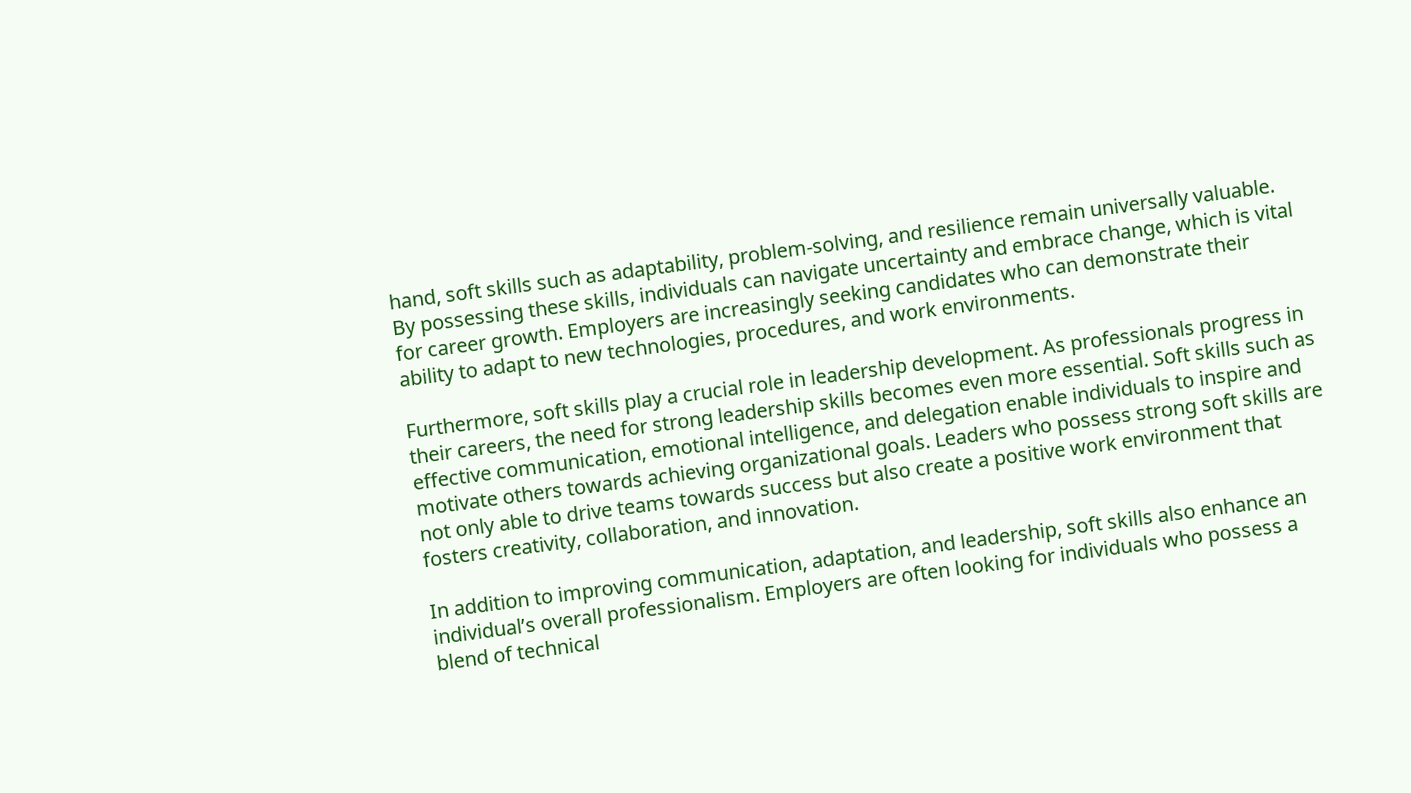hand, soft skills such as adaptability, problem-solving, and resilience remain universally valuable. By possessing these skills, individuals can navigate uncertainty and embrace change, which is vital for career growth. Employers are increasingly seeking candidates who can demonstrate their ability to adapt to new technologies, procedures, and work environments.

Furthermore, soft skills play a crucial role in leadership development. As professionals progress in their careers, the need for strong leadership skills becomes even more essential. Soft skills such as effective communication, emotional intelligence, and delegation enable individuals to inspire and motivate others towards achieving organizational goals. Leaders who possess strong soft skills are not only able to drive teams towards success but also create a positive work environment that fosters creativity, collaboration, and innovation.

In addition to improving communication, adaptation, and leadership, soft skills also enhance an individual’s overall professionalism. Employers are often looking for individuals who possess a blend of technical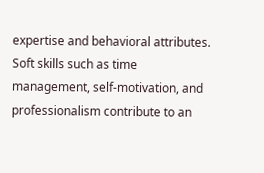expertise and behavioral attributes. Soft skills such as time management, self-motivation, and professionalism contribute to an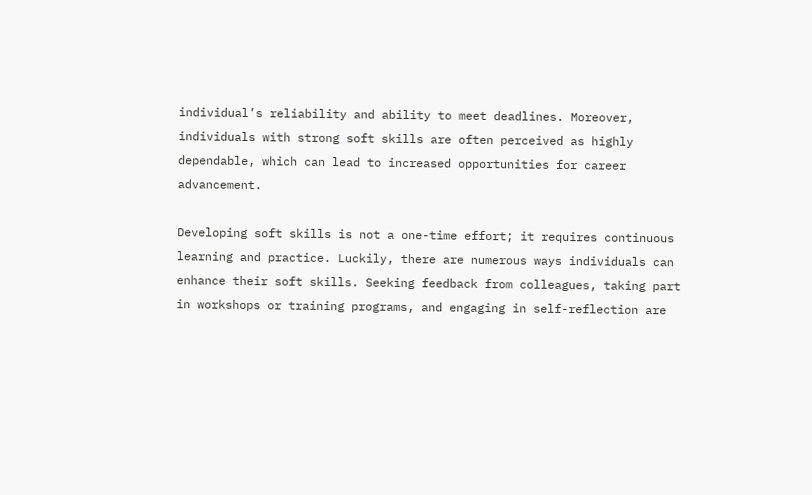individual’s reliability and ability to meet deadlines. Moreover, individuals with strong soft skills are often perceived as highly dependable, which can lead to increased opportunities for career advancement.

Developing soft skills is not a one-time effort; it requires continuous learning and practice. Luckily, there are numerous ways individuals can enhance their soft skills. Seeking feedback from colleagues, taking part in workshops or training programs, and engaging in self-reflection are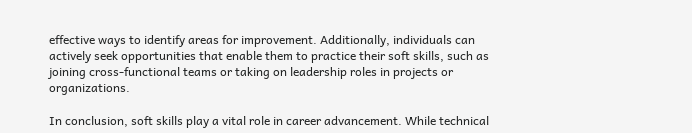effective ways to identify areas for improvement. Additionally, individuals can actively seek opportunities that enable them to practice their soft skills, such as joining cross-functional teams or taking on leadership roles in projects or organizations.

In conclusion, soft skills play a vital role in career advancement. While technical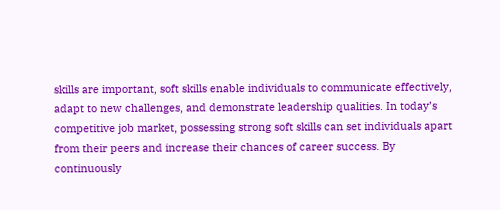skills are important, soft skills enable individuals to communicate effectively, adapt to new challenges, and demonstrate leadership qualities. In today’s competitive job market, possessing strong soft skills can set individuals apart from their peers and increase their chances of career success. By continuously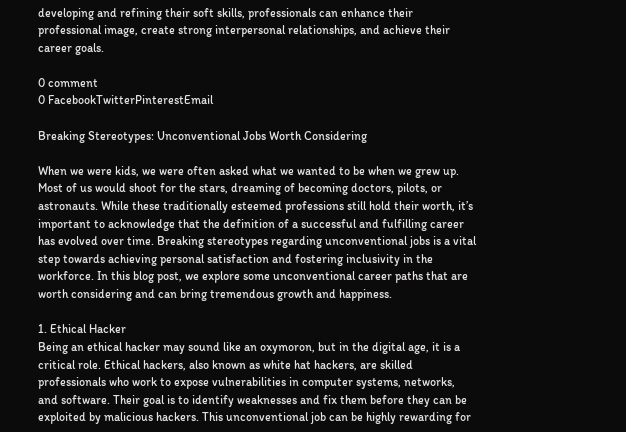developing and refining their soft skills, professionals can enhance their professional image, create strong interpersonal relationships, and achieve their career goals.

0 comment
0 FacebookTwitterPinterestEmail

Breaking Stereotypes: Unconventional Jobs Worth Considering

When we were kids, we were often asked what we wanted to be when we grew up. Most of us would shoot for the stars, dreaming of becoming doctors, pilots, or astronauts. While these traditionally esteemed professions still hold their worth, it’s important to acknowledge that the definition of a successful and fulfilling career has evolved over time. Breaking stereotypes regarding unconventional jobs is a vital step towards achieving personal satisfaction and fostering inclusivity in the workforce. In this blog post, we explore some unconventional career paths that are worth considering and can bring tremendous growth and happiness.

1. Ethical Hacker
Being an ethical hacker may sound like an oxymoron, but in the digital age, it is a critical role. Ethical hackers, also known as white hat hackers, are skilled professionals who work to expose vulnerabilities in computer systems, networks, and software. Their goal is to identify weaknesses and fix them before they can be exploited by malicious hackers. This unconventional job can be highly rewarding for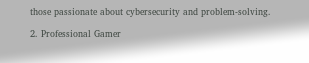those passionate about cybersecurity and problem-solving.

2. Professional Gamer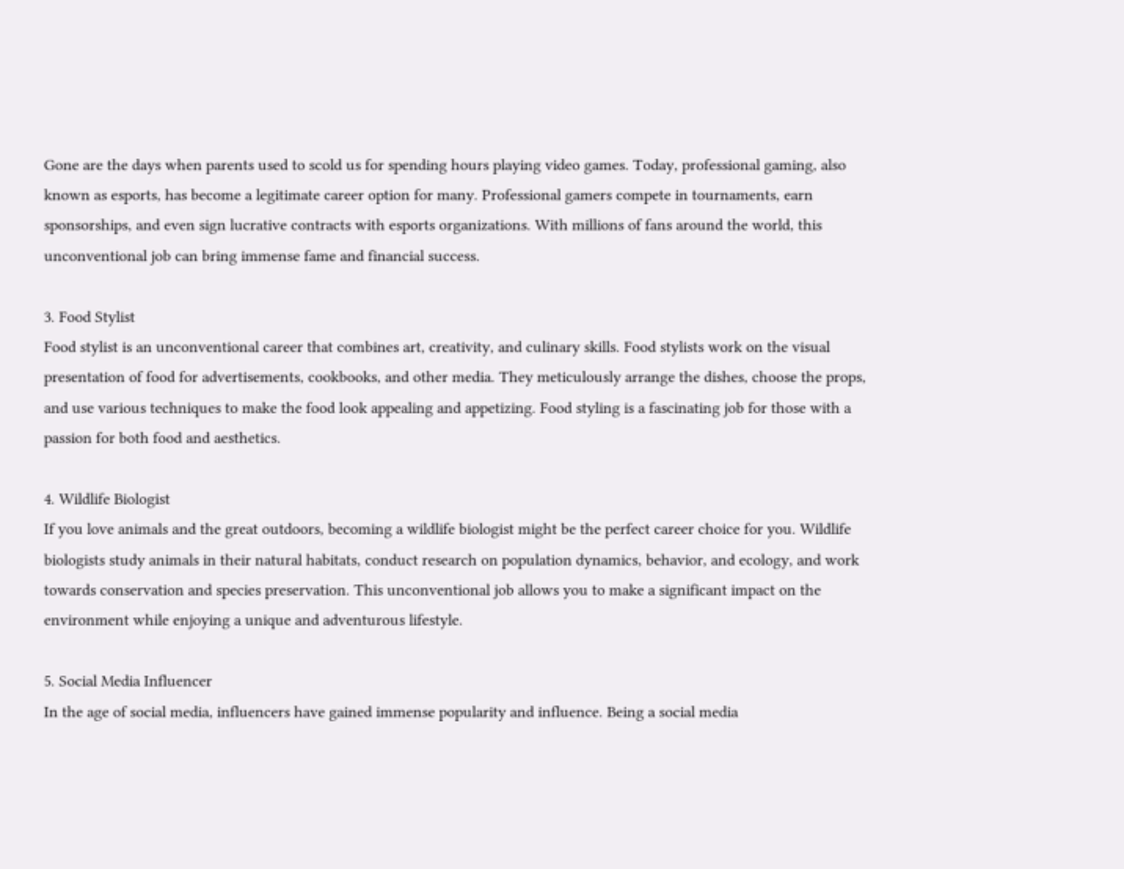Gone are the days when parents used to scold us for spending hours playing video games. Today, professional gaming, also known as esports, has become a legitimate career option for many. Professional gamers compete in tournaments, earn sponsorships, and even sign lucrative contracts with esports organizations. With millions of fans around the world, this unconventional job can bring immense fame and financial success.

3. Food Stylist
Food stylist is an unconventional career that combines art, creativity, and culinary skills. Food stylists work on the visual presentation of food for advertisements, cookbooks, and other media. They meticulously arrange the dishes, choose the props, and use various techniques to make the food look appealing and appetizing. Food styling is a fascinating job for those with a passion for both food and aesthetics.

4. Wildlife Biologist
If you love animals and the great outdoors, becoming a wildlife biologist might be the perfect career choice for you. Wildlife biologists study animals in their natural habitats, conduct research on population dynamics, behavior, and ecology, and work towards conservation and species preservation. This unconventional job allows you to make a significant impact on the environment while enjoying a unique and adventurous lifestyle.

5. Social Media Influencer
In the age of social media, influencers have gained immense popularity and influence. Being a social media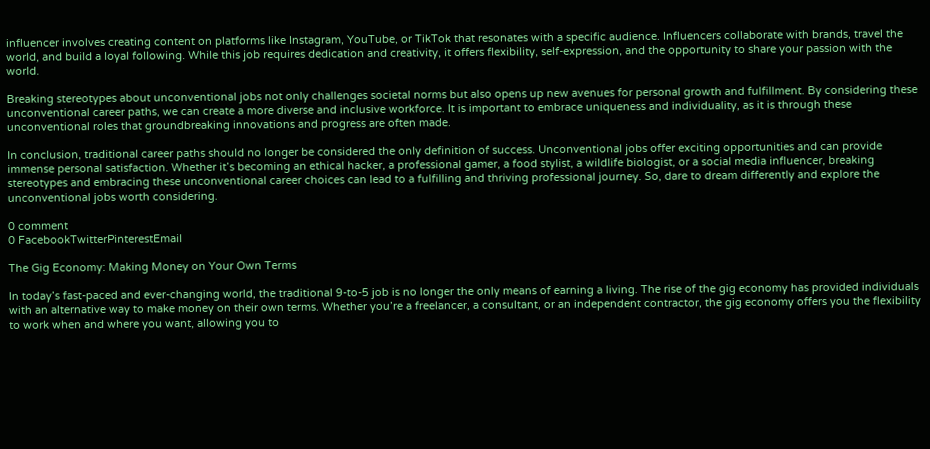influencer involves creating content on platforms like Instagram, YouTube, or TikTok that resonates with a specific audience. Influencers collaborate with brands, travel the world, and build a loyal following. While this job requires dedication and creativity, it offers flexibility, self-expression, and the opportunity to share your passion with the world.

Breaking stereotypes about unconventional jobs not only challenges societal norms but also opens up new avenues for personal growth and fulfillment. By considering these unconventional career paths, we can create a more diverse and inclusive workforce. It is important to embrace uniqueness and individuality, as it is through these unconventional roles that groundbreaking innovations and progress are often made.

In conclusion, traditional career paths should no longer be considered the only definition of success. Unconventional jobs offer exciting opportunities and can provide immense personal satisfaction. Whether it’s becoming an ethical hacker, a professional gamer, a food stylist, a wildlife biologist, or a social media influencer, breaking stereotypes and embracing these unconventional career choices can lead to a fulfilling and thriving professional journey. So, dare to dream differently and explore the unconventional jobs worth considering.

0 comment
0 FacebookTwitterPinterestEmail

The Gig Economy: Making Money on Your Own Terms

In today’s fast-paced and ever-changing world, the traditional 9-to-5 job is no longer the only means of earning a living. The rise of the gig economy has provided individuals with an alternative way to make money on their own terms. Whether you’re a freelancer, a consultant, or an independent contractor, the gig economy offers you the flexibility to work when and where you want, allowing you to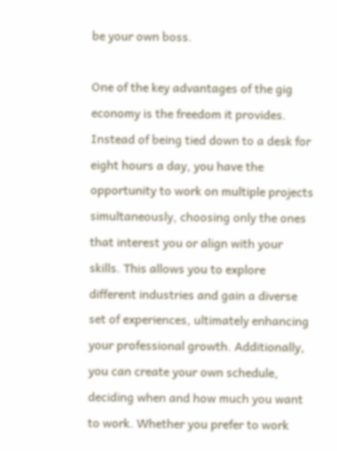be your own boss.

One of the key advantages of the gig economy is the freedom it provides. Instead of being tied down to a desk for eight hours a day, you have the opportunity to work on multiple projects simultaneously, choosing only the ones that interest you or align with your skills. This allows you to explore different industries and gain a diverse set of experiences, ultimately enhancing your professional growth. Additionally, you can create your own schedule, deciding when and how much you want to work. Whether you prefer to work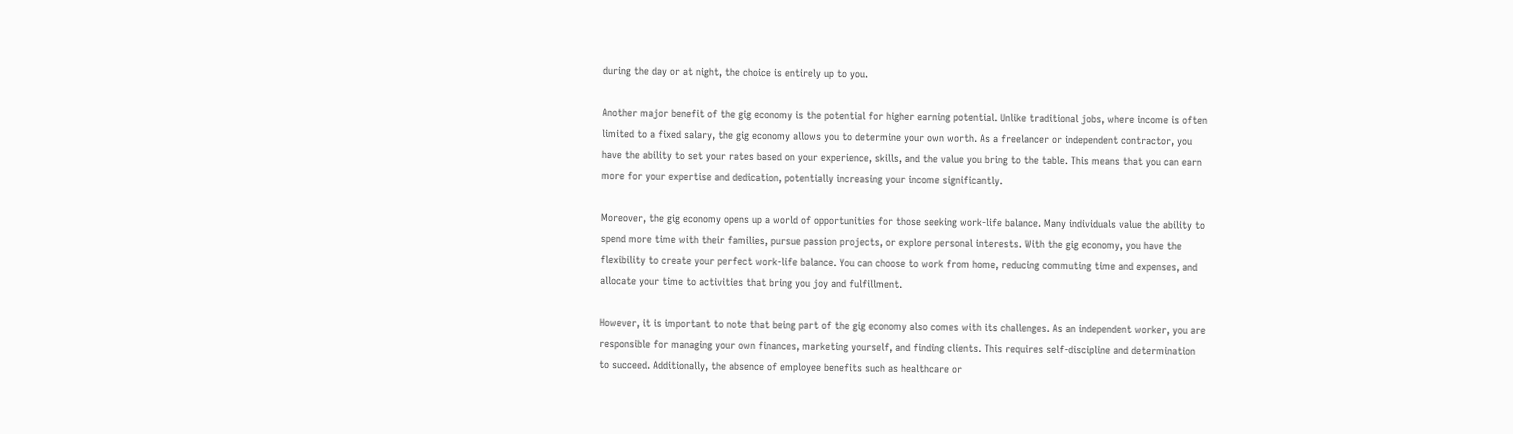during the day or at night, the choice is entirely up to you.

Another major benefit of the gig economy is the potential for higher earning potential. Unlike traditional jobs, where income is often limited to a fixed salary, the gig economy allows you to determine your own worth. As a freelancer or independent contractor, you have the ability to set your rates based on your experience, skills, and the value you bring to the table. This means that you can earn more for your expertise and dedication, potentially increasing your income significantly.

Moreover, the gig economy opens up a world of opportunities for those seeking work-life balance. Many individuals value the ability to spend more time with their families, pursue passion projects, or explore personal interests. With the gig economy, you have the flexibility to create your perfect work-life balance. You can choose to work from home, reducing commuting time and expenses, and allocate your time to activities that bring you joy and fulfillment.

However, it is important to note that being part of the gig economy also comes with its challenges. As an independent worker, you are responsible for managing your own finances, marketing yourself, and finding clients. This requires self-discipline and determination to succeed. Additionally, the absence of employee benefits such as healthcare or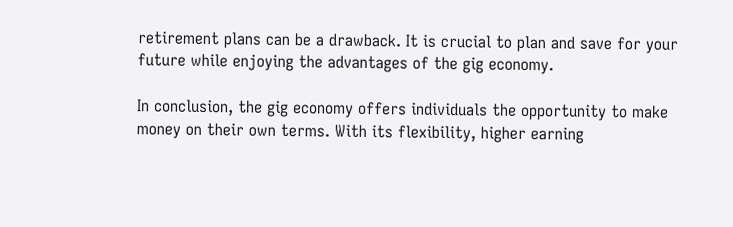retirement plans can be a drawback. It is crucial to plan and save for your future while enjoying the advantages of the gig economy.

In conclusion, the gig economy offers individuals the opportunity to make money on their own terms. With its flexibility, higher earning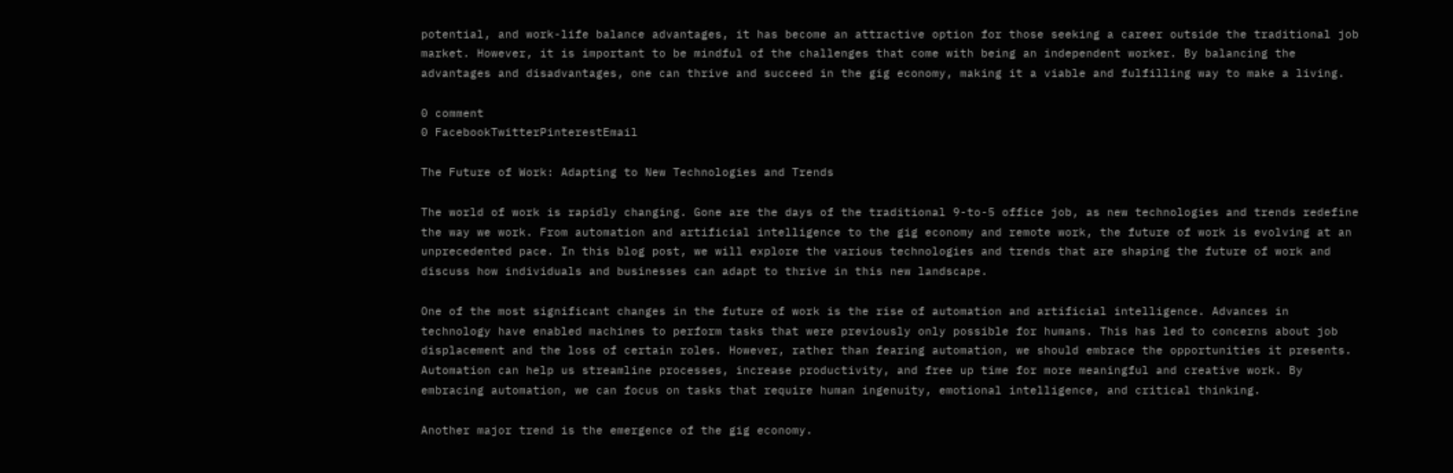potential, and work-life balance advantages, it has become an attractive option for those seeking a career outside the traditional job market. However, it is important to be mindful of the challenges that come with being an independent worker. By balancing the advantages and disadvantages, one can thrive and succeed in the gig economy, making it a viable and fulfilling way to make a living.

0 comment
0 FacebookTwitterPinterestEmail

The Future of Work: Adapting to New Technologies and Trends

The world of work is rapidly changing. Gone are the days of the traditional 9-to-5 office job, as new technologies and trends redefine the way we work. From automation and artificial intelligence to the gig economy and remote work, the future of work is evolving at an unprecedented pace. In this blog post, we will explore the various technologies and trends that are shaping the future of work and discuss how individuals and businesses can adapt to thrive in this new landscape.

One of the most significant changes in the future of work is the rise of automation and artificial intelligence. Advances in technology have enabled machines to perform tasks that were previously only possible for humans. This has led to concerns about job displacement and the loss of certain roles. However, rather than fearing automation, we should embrace the opportunities it presents. Automation can help us streamline processes, increase productivity, and free up time for more meaningful and creative work. By embracing automation, we can focus on tasks that require human ingenuity, emotional intelligence, and critical thinking.

Another major trend is the emergence of the gig economy.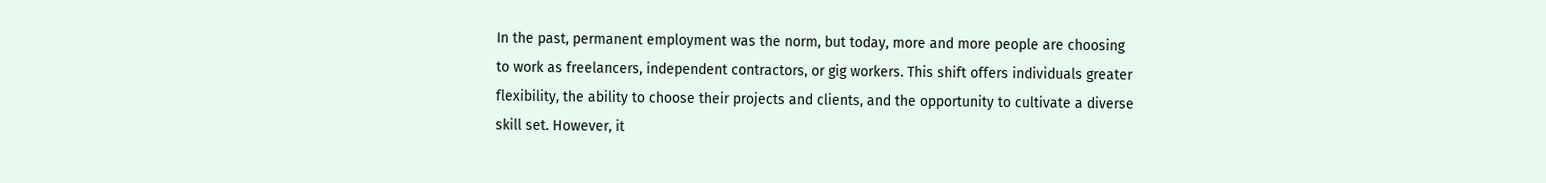In the past, permanent employment was the norm, but today, more and more people are choosing to work as freelancers, independent contractors, or gig workers. This shift offers individuals greater flexibility, the ability to choose their projects and clients, and the opportunity to cultivate a diverse skill set. However, it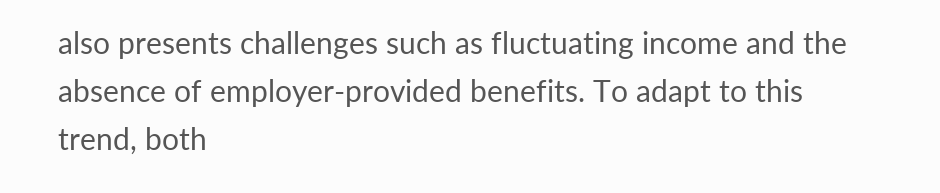also presents challenges such as fluctuating income and the absence of employer-provided benefits. To adapt to this trend, both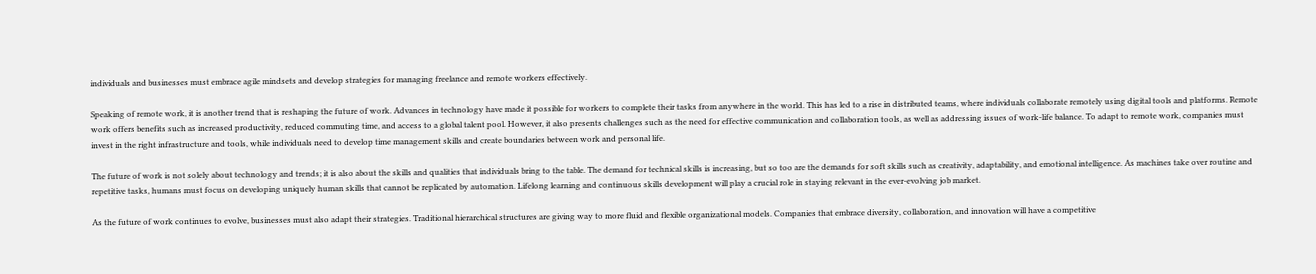individuals and businesses must embrace agile mindsets and develop strategies for managing freelance and remote workers effectively.

Speaking of remote work, it is another trend that is reshaping the future of work. Advances in technology have made it possible for workers to complete their tasks from anywhere in the world. This has led to a rise in distributed teams, where individuals collaborate remotely using digital tools and platforms. Remote work offers benefits such as increased productivity, reduced commuting time, and access to a global talent pool. However, it also presents challenges such as the need for effective communication and collaboration tools, as well as addressing issues of work-life balance. To adapt to remote work, companies must invest in the right infrastructure and tools, while individuals need to develop time management skills and create boundaries between work and personal life.

The future of work is not solely about technology and trends; it is also about the skills and qualities that individuals bring to the table. The demand for technical skills is increasing, but so too are the demands for soft skills such as creativity, adaptability, and emotional intelligence. As machines take over routine and repetitive tasks, humans must focus on developing uniquely human skills that cannot be replicated by automation. Lifelong learning and continuous skills development will play a crucial role in staying relevant in the ever-evolving job market.

As the future of work continues to evolve, businesses must also adapt their strategies. Traditional hierarchical structures are giving way to more fluid and flexible organizational models. Companies that embrace diversity, collaboration, and innovation will have a competitive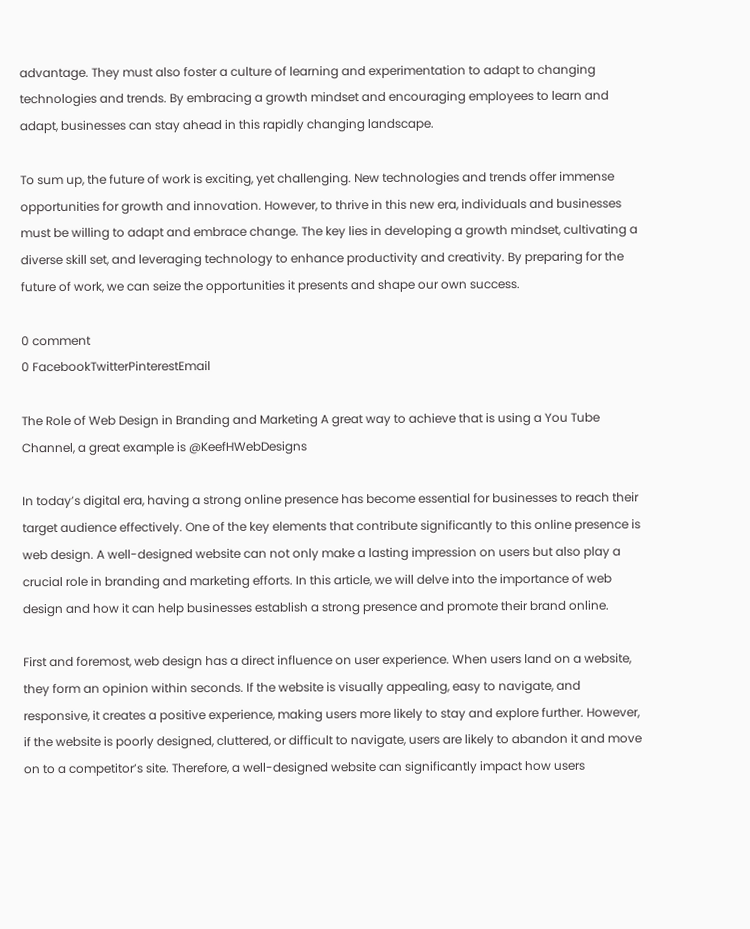advantage. They must also foster a culture of learning and experimentation to adapt to changing technologies and trends. By embracing a growth mindset and encouraging employees to learn and adapt, businesses can stay ahead in this rapidly changing landscape.

To sum up, the future of work is exciting, yet challenging. New technologies and trends offer immense opportunities for growth and innovation. However, to thrive in this new era, individuals and businesses must be willing to adapt and embrace change. The key lies in developing a growth mindset, cultivating a diverse skill set, and leveraging technology to enhance productivity and creativity. By preparing for the future of work, we can seize the opportunities it presents and shape our own success.

0 comment
0 FacebookTwitterPinterestEmail

The Role of Web Design in Branding and Marketing A great way to achieve that is using a You Tube Channel, a great example is @KeefHWebDesigns

In today’s digital era, having a strong online presence has become essential for businesses to reach their target audience effectively. One of the key elements that contribute significantly to this online presence is web design. A well-designed website can not only make a lasting impression on users but also play a crucial role in branding and marketing efforts. In this article, we will delve into the importance of web design and how it can help businesses establish a strong presence and promote their brand online.

First and foremost, web design has a direct influence on user experience. When users land on a website, they form an opinion within seconds. If the website is visually appealing, easy to navigate, and responsive, it creates a positive experience, making users more likely to stay and explore further. However, if the website is poorly designed, cluttered, or difficult to navigate, users are likely to abandon it and move on to a competitor’s site. Therefore, a well-designed website can significantly impact how users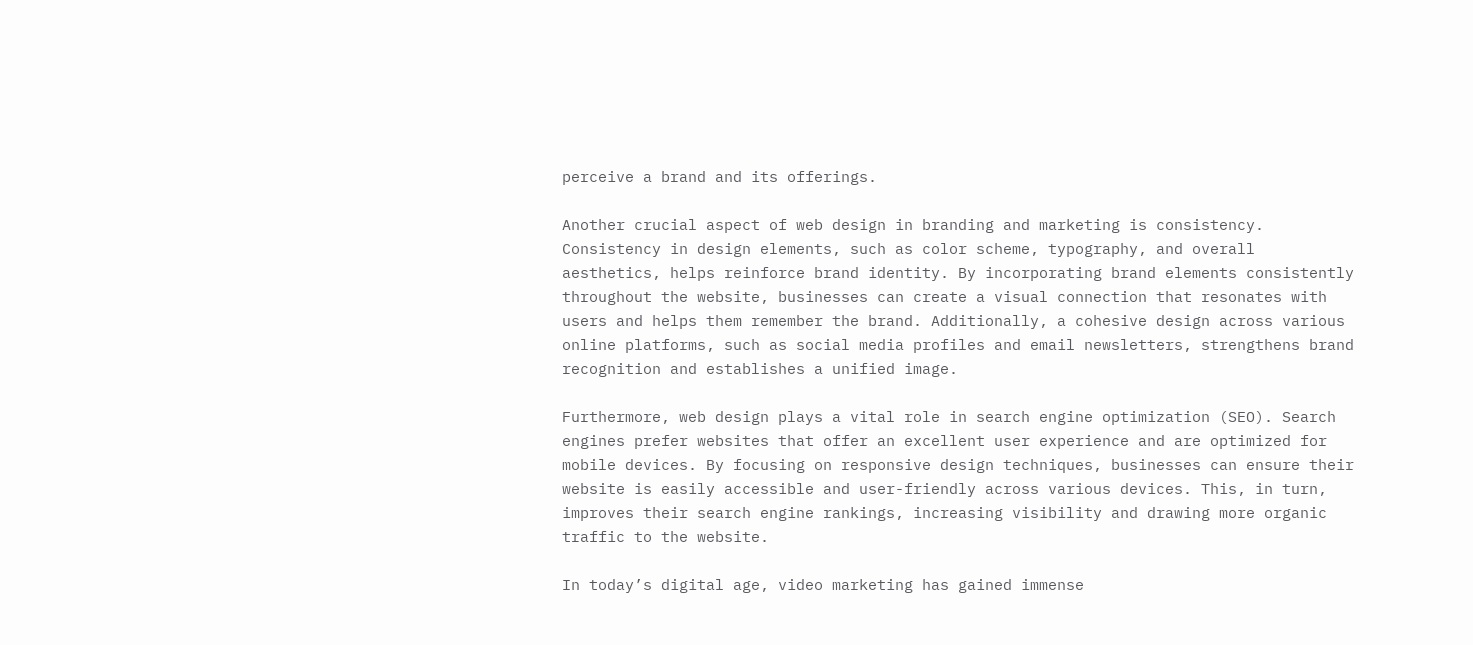perceive a brand and its offerings.

Another crucial aspect of web design in branding and marketing is consistency. Consistency in design elements, such as color scheme, typography, and overall aesthetics, helps reinforce brand identity. By incorporating brand elements consistently throughout the website, businesses can create a visual connection that resonates with users and helps them remember the brand. Additionally, a cohesive design across various online platforms, such as social media profiles and email newsletters, strengthens brand recognition and establishes a unified image.

Furthermore, web design plays a vital role in search engine optimization (SEO). Search engines prefer websites that offer an excellent user experience and are optimized for mobile devices. By focusing on responsive design techniques, businesses can ensure their website is easily accessible and user-friendly across various devices. This, in turn, improves their search engine rankings, increasing visibility and drawing more organic traffic to the website.

In today’s digital age, video marketing has gained immense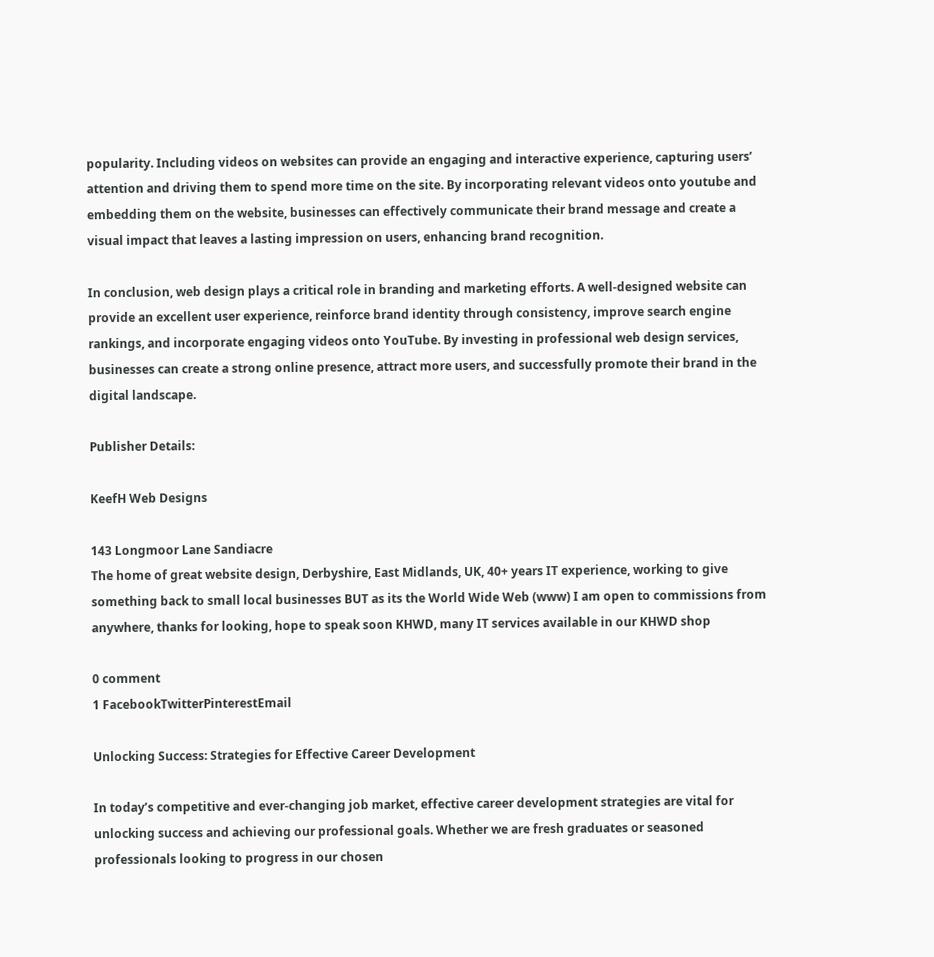popularity. Including videos on websites can provide an engaging and interactive experience, capturing users’ attention and driving them to spend more time on the site. By incorporating relevant videos onto youtube and embedding them on the website, businesses can effectively communicate their brand message and create a visual impact that leaves a lasting impression on users, enhancing brand recognition.

In conclusion, web design plays a critical role in branding and marketing efforts. A well-designed website can provide an excellent user experience, reinforce brand identity through consistency, improve search engine rankings, and incorporate engaging videos onto YouTube. By investing in professional web design services, businesses can create a strong online presence, attract more users, and successfully promote their brand in the digital landscape.

Publisher Details:

KeefH Web Designs

143 Longmoor Lane Sandiacre
The home of great website design, Derbyshire, East Midlands, UK, 40+ years IT experience, working to give something back to small local businesses BUT as its the World Wide Web (www) I am open to commissions from anywhere, thanks for looking, hope to speak soon KHWD, many IT services available in our KHWD shop

0 comment
1 FacebookTwitterPinterestEmail

Unlocking Success: Strategies for Effective Career Development

In today’s competitive and ever-changing job market, effective career development strategies are vital for unlocking success and achieving our professional goals. Whether we are fresh graduates or seasoned professionals looking to progress in our chosen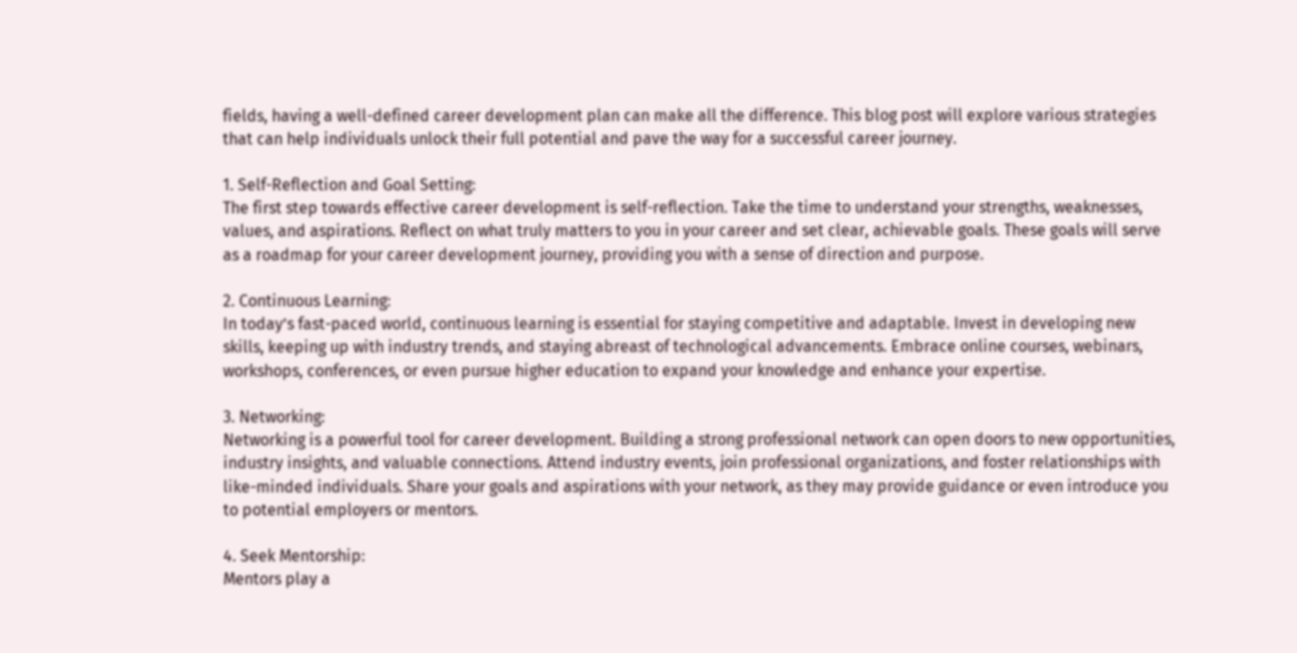fields, having a well-defined career development plan can make all the difference. This blog post will explore various strategies that can help individuals unlock their full potential and pave the way for a successful career journey.

1. Self-Reflection and Goal Setting:
The first step towards effective career development is self-reflection. Take the time to understand your strengths, weaknesses, values, and aspirations. Reflect on what truly matters to you in your career and set clear, achievable goals. These goals will serve as a roadmap for your career development journey, providing you with a sense of direction and purpose.

2. Continuous Learning:
In today’s fast-paced world, continuous learning is essential for staying competitive and adaptable. Invest in developing new skills, keeping up with industry trends, and staying abreast of technological advancements. Embrace online courses, webinars, workshops, conferences, or even pursue higher education to expand your knowledge and enhance your expertise.

3. Networking:
Networking is a powerful tool for career development. Building a strong professional network can open doors to new opportunities, industry insights, and valuable connections. Attend industry events, join professional organizations, and foster relationships with like-minded individuals. Share your goals and aspirations with your network, as they may provide guidance or even introduce you to potential employers or mentors.

4. Seek Mentorship:
Mentors play a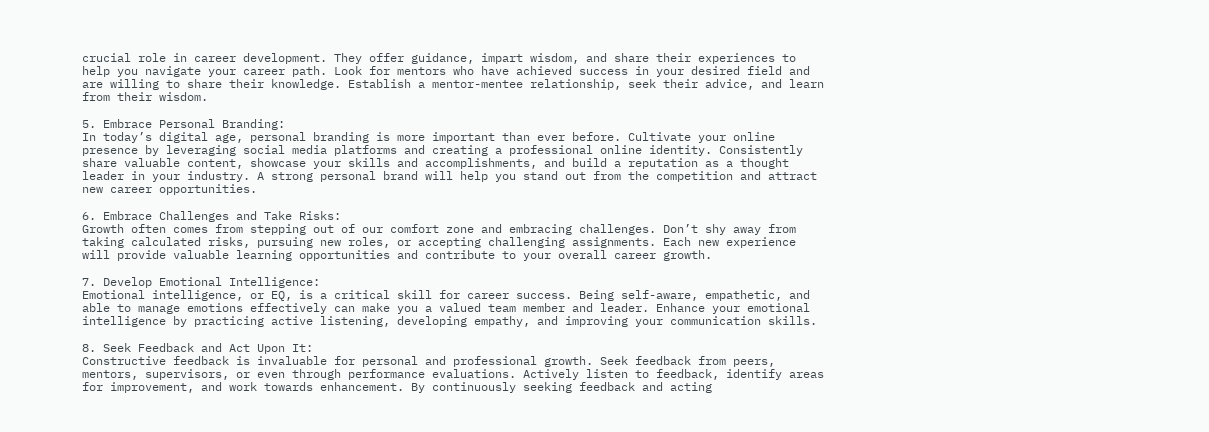crucial role in career development. They offer guidance, impart wisdom, and share their experiences to help you navigate your career path. Look for mentors who have achieved success in your desired field and are willing to share their knowledge. Establish a mentor-mentee relationship, seek their advice, and learn from their wisdom.

5. Embrace Personal Branding:
In today’s digital age, personal branding is more important than ever before. Cultivate your online presence by leveraging social media platforms and creating a professional online identity. Consistently share valuable content, showcase your skills and accomplishments, and build a reputation as a thought leader in your industry. A strong personal brand will help you stand out from the competition and attract new career opportunities.

6. Embrace Challenges and Take Risks:
Growth often comes from stepping out of our comfort zone and embracing challenges. Don’t shy away from taking calculated risks, pursuing new roles, or accepting challenging assignments. Each new experience will provide valuable learning opportunities and contribute to your overall career growth.

7. Develop Emotional Intelligence:
Emotional intelligence, or EQ, is a critical skill for career success. Being self-aware, empathetic, and able to manage emotions effectively can make you a valued team member and leader. Enhance your emotional intelligence by practicing active listening, developing empathy, and improving your communication skills.

8. Seek Feedback and Act Upon It:
Constructive feedback is invaluable for personal and professional growth. Seek feedback from peers, mentors, supervisors, or even through performance evaluations. Actively listen to feedback, identify areas for improvement, and work towards enhancement. By continuously seeking feedback and acting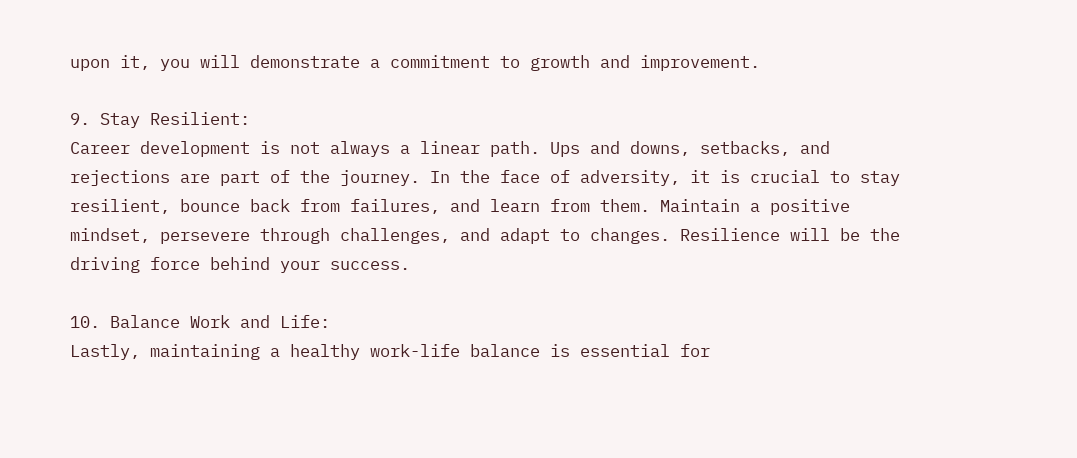upon it, you will demonstrate a commitment to growth and improvement.

9. Stay Resilient:
Career development is not always a linear path. Ups and downs, setbacks, and rejections are part of the journey. In the face of adversity, it is crucial to stay resilient, bounce back from failures, and learn from them. Maintain a positive mindset, persevere through challenges, and adapt to changes. Resilience will be the driving force behind your success.

10. Balance Work and Life:
Lastly, maintaining a healthy work-life balance is essential for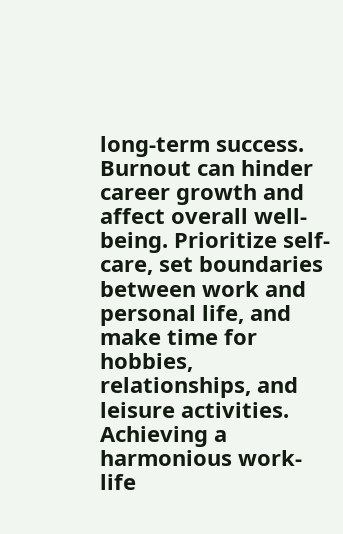long-term success. Burnout can hinder career growth and affect overall well-being. Prioritize self-care, set boundaries between work and personal life, and make time for hobbies, relationships, and leisure activities. Achieving a harmonious work-life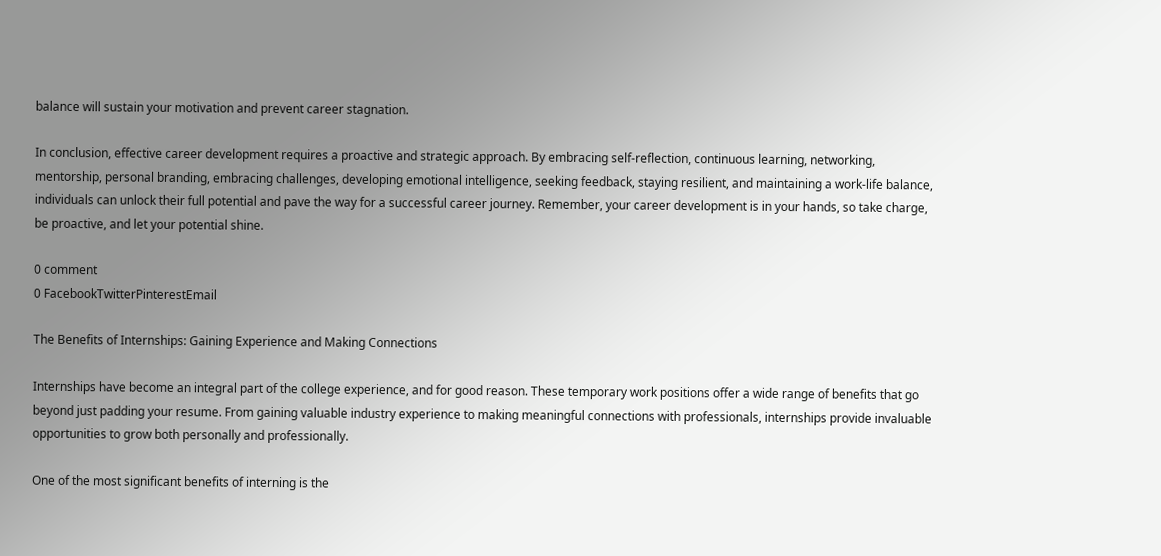balance will sustain your motivation and prevent career stagnation.

In conclusion, effective career development requires a proactive and strategic approach. By embracing self-reflection, continuous learning, networking, mentorship, personal branding, embracing challenges, developing emotional intelligence, seeking feedback, staying resilient, and maintaining a work-life balance, individuals can unlock their full potential and pave the way for a successful career journey. Remember, your career development is in your hands, so take charge, be proactive, and let your potential shine.

0 comment
0 FacebookTwitterPinterestEmail

The Benefits of Internships: Gaining Experience and Making Connections

Internships have become an integral part of the college experience, and for good reason. These temporary work positions offer a wide range of benefits that go beyond just padding your resume. From gaining valuable industry experience to making meaningful connections with professionals, internships provide invaluable opportunities to grow both personally and professionally.

One of the most significant benefits of interning is the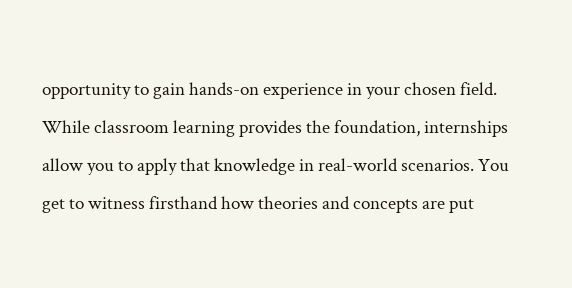opportunity to gain hands-on experience in your chosen field. While classroom learning provides the foundation, internships allow you to apply that knowledge in real-world scenarios. You get to witness firsthand how theories and concepts are put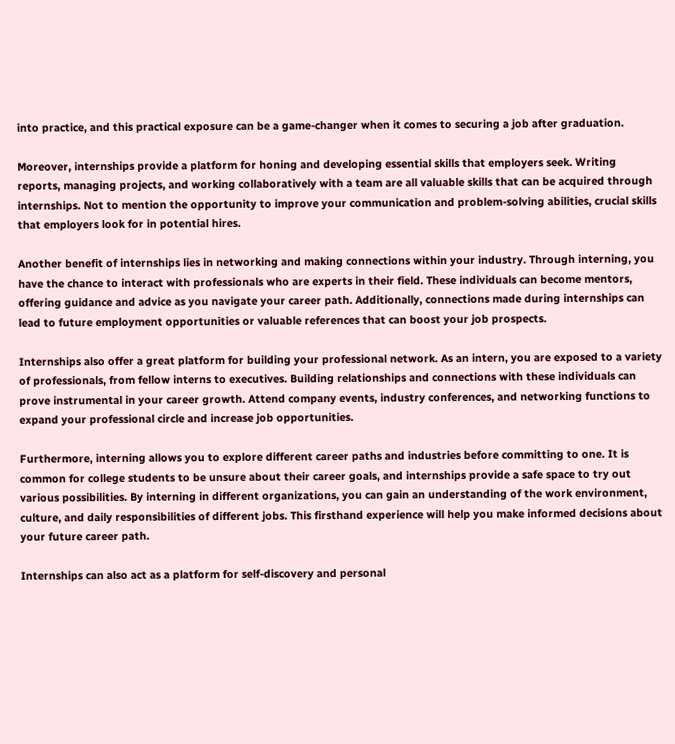into practice, and this practical exposure can be a game-changer when it comes to securing a job after graduation.

Moreover, internships provide a platform for honing and developing essential skills that employers seek. Writing reports, managing projects, and working collaboratively with a team are all valuable skills that can be acquired through internships. Not to mention the opportunity to improve your communication and problem-solving abilities, crucial skills that employers look for in potential hires.

Another benefit of internships lies in networking and making connections within your industry. Through interning, you have the chance to interact with professionals who are experts in their field. These individuals can become mentors, offering guidance and advice as you navigate your career path. Additionally, connections made during internships can lead to future employment opportunities or valuable references that can boost your job prospects.

Internships also offer a great platform for building your professional network. As an intern, you are exposed to a variety of professionals, from fellow interns to executives. Building relationships and connections with these individuals can prove instrumental in your career growth. Attend company events, industry conferences, and networking functions to expand your professional circle and increase job opportunities.

Furthermore, interning allows you to explore different career paths and industries before committing to one. It is common for college students to be unsure about their career goals, and internships provide a safe space to try out various possibilities. By interning in different organizations, you can gain an understanding of the work environment, culture, and daily responsibilities of different jobs. This firsthand experience will help you make informed decisions about your future career path.

Internships can also act as a platform for self-discovery and personal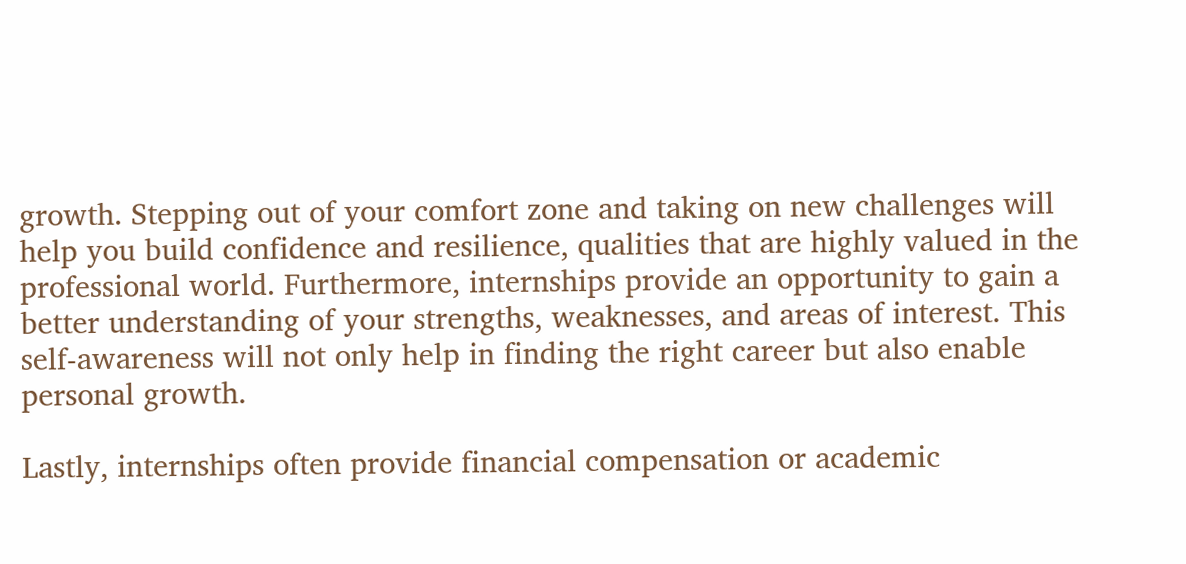growth. Stepping out of your comfort zone and taking on new challenges will help you build confidence and resilience, qualities that are highly valued in the professional world. Furthermore, internships provide an opportunity to gain a better understanding of your strengths, weaknesses, and areas of interest. This self-awareness will not only help in finding the right career but also enable personal growth.

Lastly, internships often provide financial compensation or academic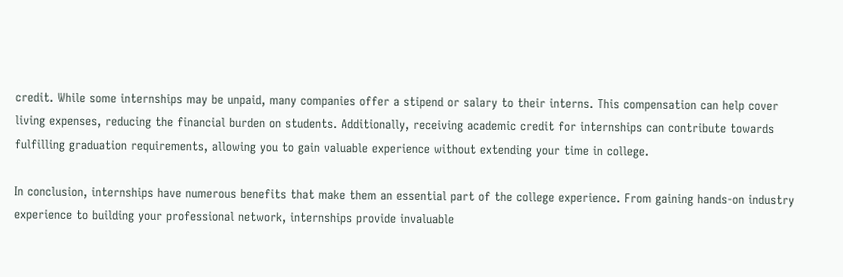credit. While some internships may be unpaid, many companies offer a stipend or salary to their interns. This compensation can help cover living expenses, reducing the financial burden on students. Additionally, receiving academic credit for internships can contribute towards fulfilling graduation requirements, allowing you to gain valuable experience without extending your time in college.

In conclusion, internships have numerous benefits that make them an essential part of the college experience. From gaining hands-on industry experience to building your professional network, internships provide invaluable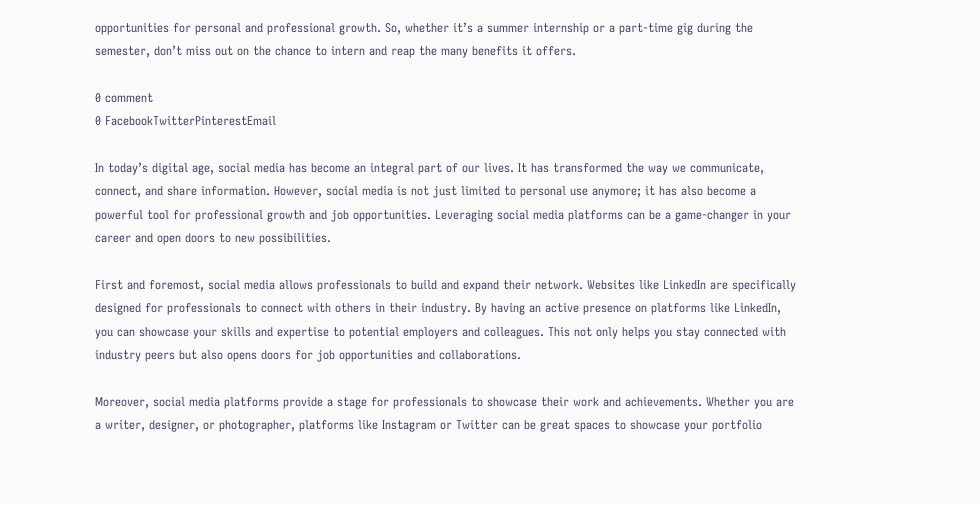opportunities for personal and professional growth. So, whether it’s a summer internship or a part-time gig during the semester, don’t miss out on the chance to intern and reap the many benefits it offers.

0 comment
0 FacebookTwitterPinterestEmail

In today’s digital age, social media has become an integral part of our lives. It has transformed the way we communicate, connect, and share information. However, social media is not just limited to personal use anymore; it has also become a powerful tool for professional growth and job opportunities. Leveraging social media platforms can be a game-changer in your career and open doors to new possibilities.

First and foremost, social media allows professionals to build and expand their network. Websites like LinkedIn are specifically designed for professionals to connect with others in their industry. By having an active presence on platforms like LinkedIn, you can showcase your skills and expertise to potential employers and colleagues. This not only helps you stay connected with industry peers but also opens doors for job opportunities and collaborations.

Moreover, social media platforms provide a stage for professionals to showcase their work and achievements. Whether you are a writer, designer, or photographer, platforms like Instagram or Twitter can be great spaces to showcase your portfolio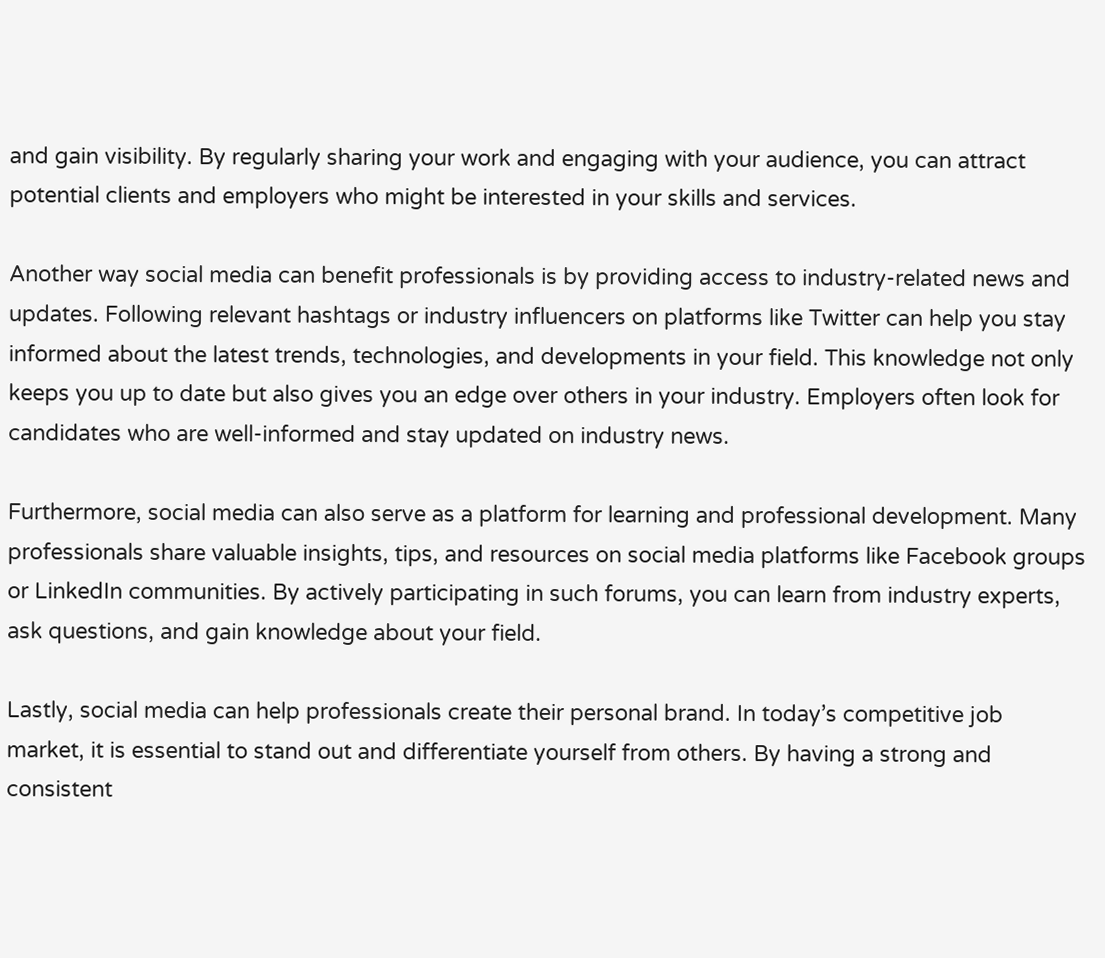and gain visibility. By regularly sharing your work and engaging with your audience, you can attract potential clients and employers who might be interested in your skills and services.

Another way social media can benefit professionals is by providing access to industry-related news and updates. Following relevant hashtags or industry influencers on platforms like Twitter can help you stay informed about the latest trends, technologies, and developments in your field. This knowledge not only keeps you up to date but also gives you an edge over others in your industry. Employers often look for candidates who are well-informed and stay updated on industry news.

Furthermore, social media can also serve as a platform for learning and professional development. Many professionals share valuable insights, tips, and resources on social media platforms like Facebook groups or LinkedIn communities. By actively participating in such forums, you can learn from industry experts, ask questions, and gain knowledge about your field.

Lastly, social media can help professionals create their personal brand. In today’s competitive job market, it is essential to stand out and differentiate yourself from others. By having a strong and consistent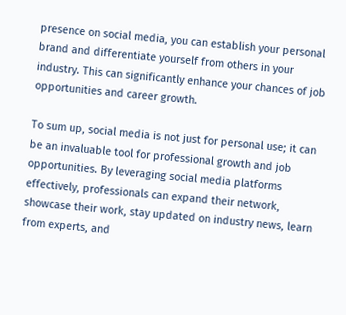presence on social media, you can establish your personal brand and differentiate yourself from others in your industry. This can significantly enhance your chances of job opportunities and career growth.

To sum up, social media is not just for personal use; it can be an invaluable tool for professional growth and job opportunities. By leveraging social media platforms effectively, professionals can expand their network, showcase their work, stay updated on industry news, learn from experts, and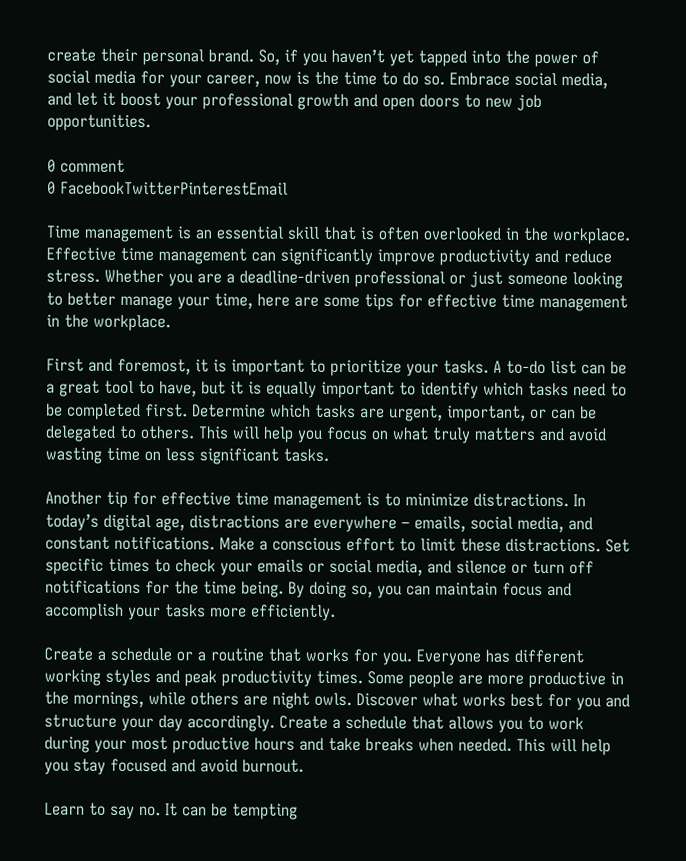create their personal brand. So, if you haven’t yet tapped into the power of social media for your career, now is the time to do so. Embrace social media, and let it boost your professional growth and open doors to new job opportunities.

0 comment
0 FacebookTwitterPinterestEmail

Time management is an essential skill that is often overlooked in the workplace. Effective time management can significantly improve productivity and reduce stress. Whether you are a deadline-driven professional or just someone looking to better manage your time, here are some tips for effective time management in the workplace.

First and foremost, it is important to prioritize your tasks. A to-do list can be a great tool to have, but it is equally important to identify which tasks need to be completed first. Determine which tasks are urgent, important, or can be delegated to others. This will help you focus on what truly matters and avoid wasting time on less significant tasks.

Another tip for effective time management is to minimize distractions. In today’s digital age, distractions are everywhere – emails, social media, and constant notifications. Make a conscious effort to limit these distractions. Set specific times to check your emails or social media, and silence or turn off notifications for the time being. By doing so, you can maintain focus and accomplish your tasks more efficiently.

Create a schedule or a routine that works for you. Everyone has different working styles and peak productivity times. Some people are more productive in the mornings, while others are night owls. Discover what works best for you and structure your day accordingly. Create a schedule that allows you to work during your most productive hours and take breaks when needed. This will help you stay focused and avoid burnout.

Learn to say no. It can be tempting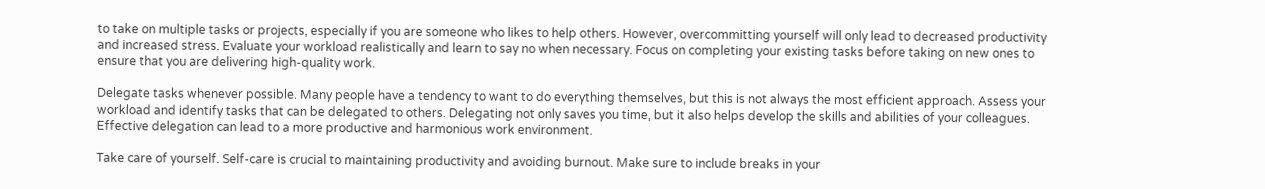to take on multiple tasks or projects, especially if you are someone who likes to help others. However, overcommitting yourself will only lead to decreased productivity and increased stress. Evaluate your workload realistically and learn to say no when necessary. Focus on completing your existing tasks before taking on new ones to ensure that you are delivering high-quality work.

Delegate tasks whenever possible. Many people have a tendency to want to do everything themselves, but this is not always the most efficient approach. Assess your workload and identify tasks that can be delegated to others. Delegating not only saves you time, but it also helps develop the skills and abilities of your colleagues. Effective delegation can lead to a more productive and harmonious work environment.

Take care of yourself. Self-care is crucial to maintaining productivity and avoiding burnout. Make sure to include breaks in your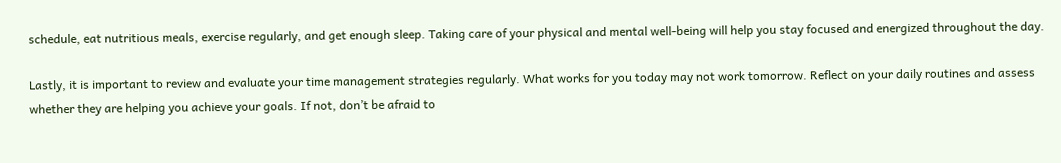schedule, eat nutritious meals, exercise regularly, and get enough sleep. Taking care of your physical and mental well-being will help you stay focused and energized throughout the day.

Lastly, it is important to review and evaluate your time management strategies regularly. What works for you today may not work tomorrow. Reflect on your daily routines and assess whether they are helping you achieve your goals. If not, don’t be afraid to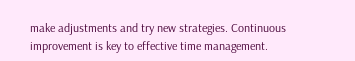make adjustments and try new strategies. Continuous improvement is key to effective time management.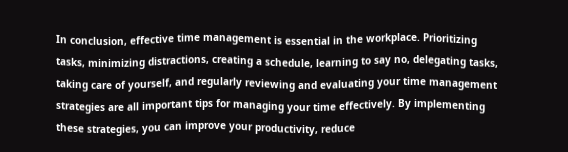In conclusion, effective time management is essential in the workplace. Prioritizing tasks, minimizing distractions, creating a schedule, learning to say no, delegating tasks, taking care of yourself, and regularly reviewing and evaluating your time management strategies are all important tips for managing your time effectively. By implementing these strategies, you can improve your productivity, reduce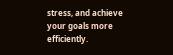stress, and achieve your goals more efficiently.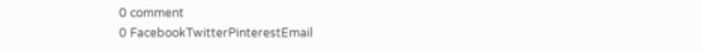0 comment
0 FacebookTwitterPinterestEmail